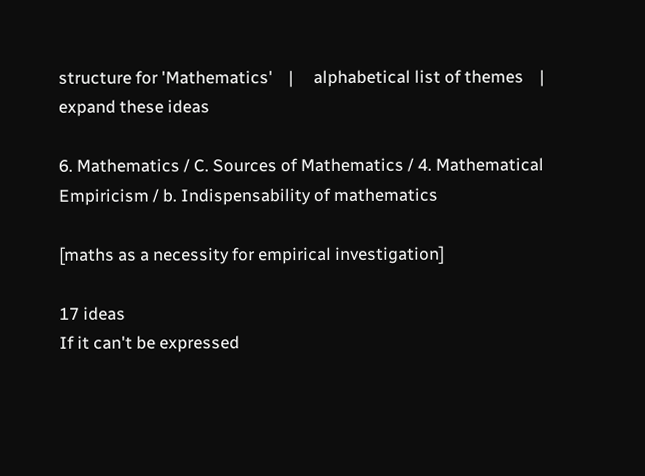structure for 'Mathematics'    |     alphabetical list of themes    |     expand these ideas

6. Mathematics / C. Sources of Mathematics / 4. Mathematical Empiricism / b. Indispensability of mathematics

[maths as a necessity for empirical investigation]

17 ideas
If it can't be expressed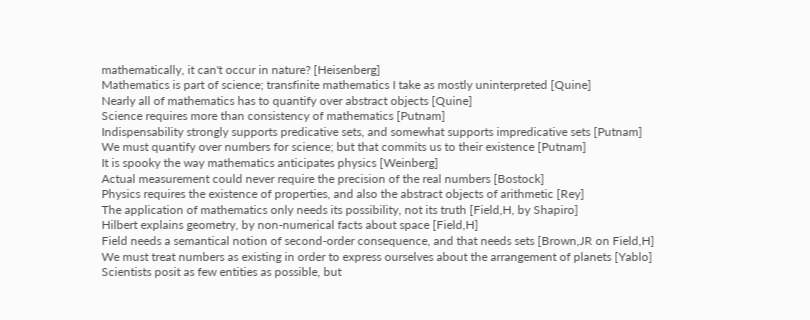mathematically, it can't occur in nature? [Heisenberg]
Mathematics is part of science; transfinite mathematics I take as mostly uninterpreted [Quine]
Nearly all of mathematics has to quantify over abstract objects [Quine]
Science requires more than consistency of mathematics [Putnam]
Indispensability strongly supports predicative sets, and somewhat supports impredicative sets [Putnam]
We must quantify over numbers for science; but that commits us to their existence [Putnam]
It is spooky the way mathematics anticipates physics [Weinberg]
Actual measurement could never require the precision of the real numbers [Bostock]
Physics requires the existence of properties, and also the abstract objects of arithmetic [Rey]
The application of mathematics only needs its possibility, not its truth [Field,H, by Shapiro]
Hilbert explains geometry, by non-numerical facts about space [Field,H]
Field needs a semantical notion of second-order consequence, and that needs sets [Brown,JR on Field,H]
We must treat numbers as existing in order to express ourselves about the arrangement of planets [Yablo]
Scientists posit as few entities as possible, but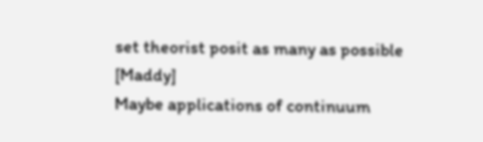set theorist posit as many as possible [Maddy]
Maybe applications of continuum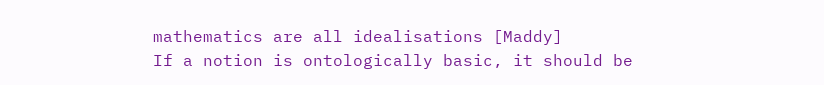mathematics are all idealisations [Maddy]
If a notion is ontologically basic, it should be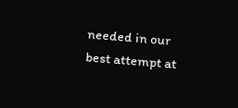needed in our best attempt at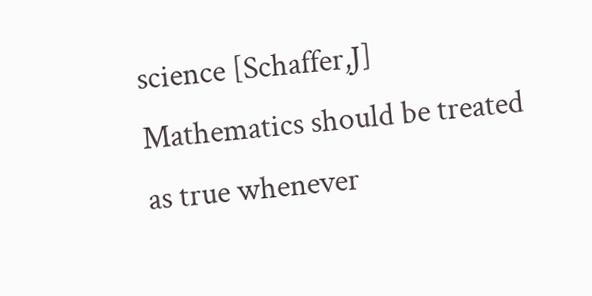science [Schaffer,J]
Mathematics should be treated as true whenever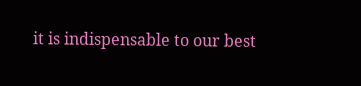it is indispensable to our best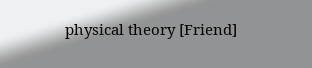physical theory [Friend]